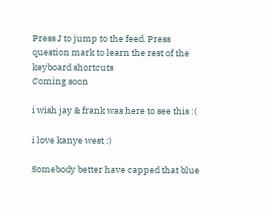Press J to jump to the feed. Press question mark to learn the rest of the keyboard shortcuts
Coming soon

i wish jay & frank was here to see this :(

i love kanye west :)

Somebody better have capped that blue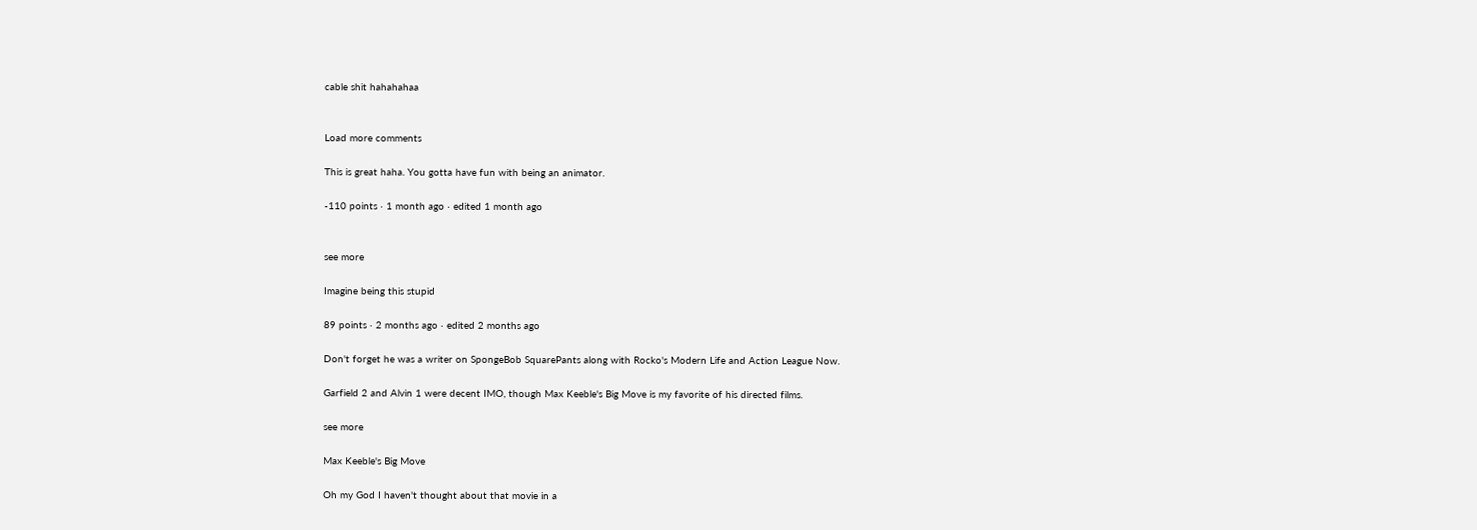cable shit hahahahaa


Load more comments

This is great haha. You gotta have fun with being an animator.

-110 points · 1 month ago · edited 1 month ago


see more

Imagine being this stupid

89 points · 2 months ago · edited 2 months ago

Don't forget he was a writer on SpongeBob SquarePants along with Rocko's Modern Life and Action League Now.

Garfield 2 and Alvin 1 were decent IMO, though Max Keeble's Big Move is my favorite of his directed films.

see more

Max Keeble's Big Move

Oh my God I haven't thought about that movie in a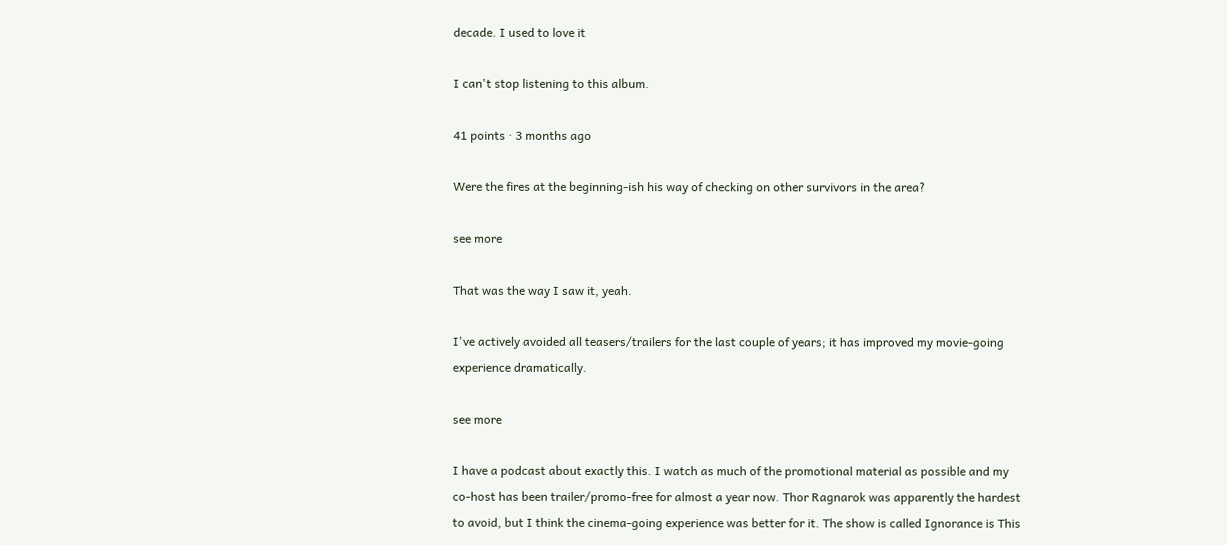decade. I used to love it

I can't stop listening to this album.

41 points · 3 months ago

Were the fires at the beginning-ish his way of checking on other survivors in the area?

see more

That was the way I saw it, yeah.

I've actively avoided all teasers/trailers for the last couple of years; it has improved my movie-going experience dramatically.

see more

I have a podcast about exactly this. I watch as much of the promotional material as possible and my co-host has been trailer/promo-free for almost a year now. Thor Ragnarok was apparently the hardest to avoid, but I think the cinema-going experience was better for it. The show is called Ignorance is This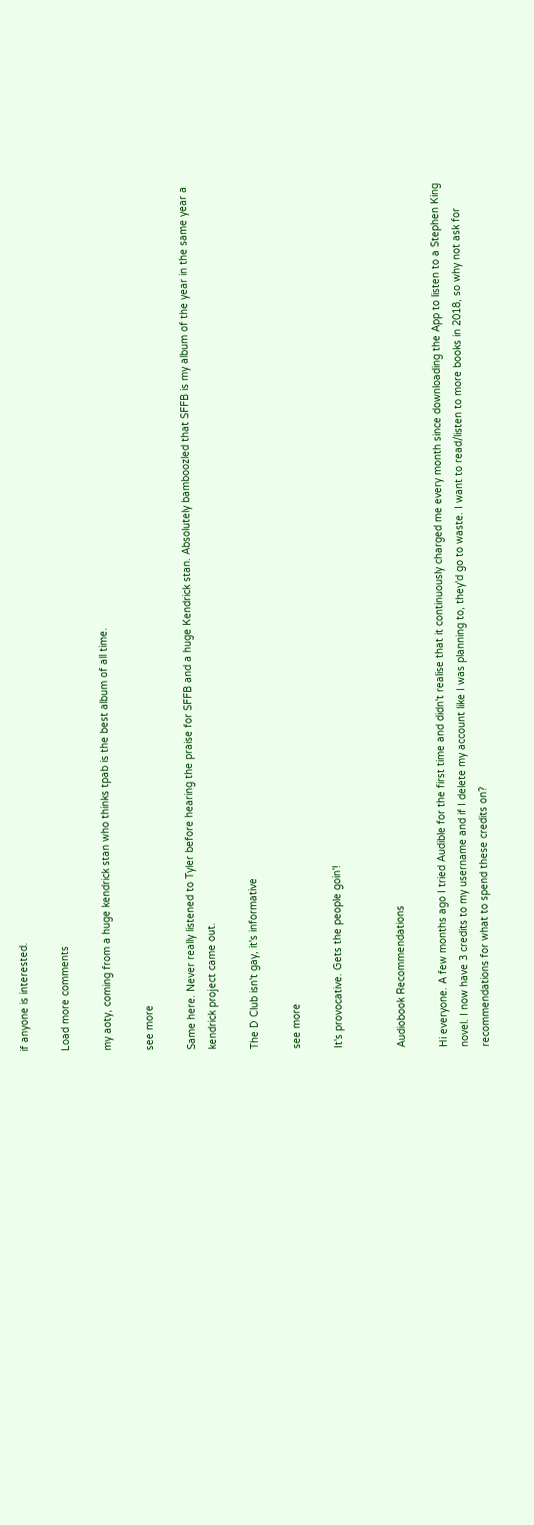if anyone is interested.

Load more comments

my aoty, coming from a huge kendrick stan who thinks tpab is the best album of all time.

see more

Same here. Never really listened to Tyler before hearing the praise for SFFB and a huge Kendrick stan. Absolutely bamboozled that SFFB is my album of the year in the same year a kendrick project came out.

The D Club isn't gay, it's informative

see more

It's provocative. Gets the people goin'!


Audiobook Recommendations

Hi everyone. A few months ago I tried Audible for the first time and didn't realise that it continuously charged me every month since downloading the App to listen to a Stephen King novel. I now have 3 credits to my username and if I delete my account like I was planning to, they'd go to waste. I want to read/listen to more books in 2018, so why not ask for recommendations for what to spend these credits on?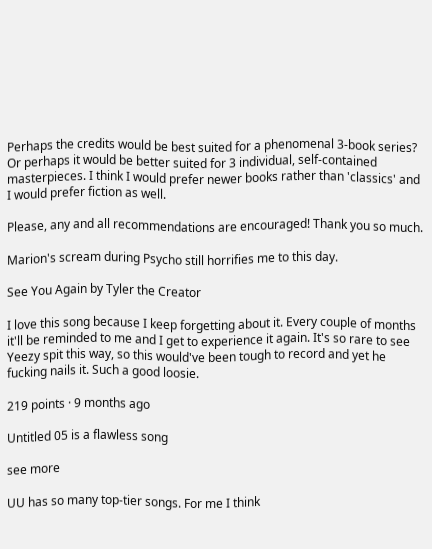Perhaps the credits would be best suited for a phenomenal 3-book series? Or perhaps it would be better suited for 3 individual, self-contained masterpieces. I think I would prefer newer books rather than 'classics' and I would prefer fiction as well.

Please, any and all recommendations are encouraged! Thank you so much.

Marion's scream during Psycho still horrifies me to this day.

See You Again by Tyler the Creator

I love this song because I keep forgetting about it. Every couple of months it'll be reminded to me and I get to experience it again. It's so rare to see Yeezy spit this way, so this would've been tough to record and yet he fucking nails it. Such a good loosie.

219 points · 9 months ago

Untitled 05 is a flawless song

see more

UU has so many top-tier songs. For me I think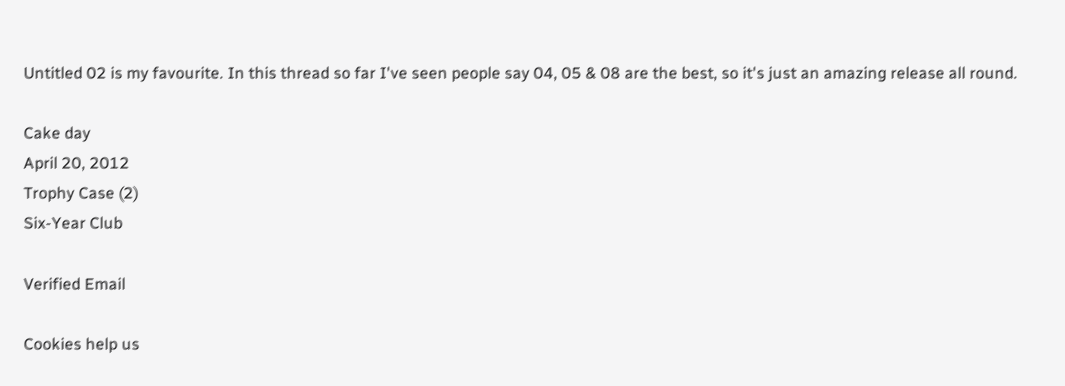Untitled 02 is my favourite. In this thread so far I've seen people say 04, 05 & 08 are the best, so it's just an amazing release all round.

Cake day
April 20, 2012
Trophy Case (2)
Six-Year Club

Verified Email

Cookies help us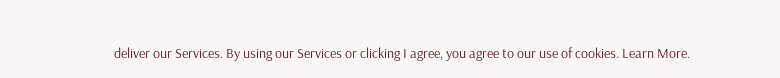deliver our Services. By using our Services or clicking I agree, you agree to our use of cookies. Learn More.